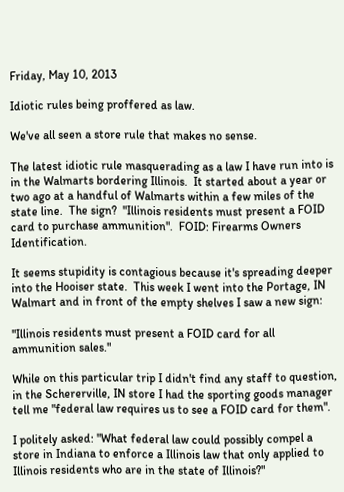Friday, May 10, 2013

Idiotic rules being proffered as law.

We've all seen a store rule that makes no sense.

The latest idiotic rule masquerading as a law I have run into is in the Walmarts bordering Illinois.  It started about a year or two ago at a handful of Walmarts within a few miles of the state line.  The sign?  "Illinois residents must present a FOID card to purchase ammunition".  FOID: Firearms Owners Identification.

It seems stupidity is contagious because it's spreading deeper into the Hooiser state.  This week I went into the Portage, IN Walmart and in front of the empty shelves I saw a new sign:

"Illinois residents must present a FOID card for all ammunition sales."

While on this particular trip I didn't find any staff to question, in the Schererville, IN store I had the sporting goods manager tell me "federal law requires us to see a FOID card for them".

I politely asked: "What federal law could possibly compel a store in Indiana to enforce a Illinois law that only applied to Illinois residents who are in the state of Illinois?"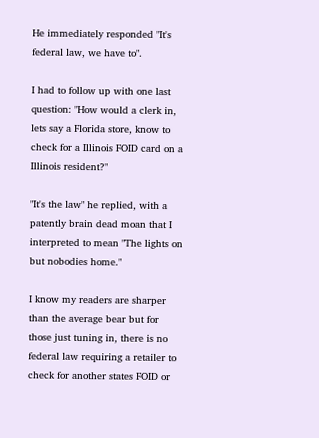He immediately responded "It's federal law, we have to".

I had to follow up with one last question: "How would a clerk in, lets say a Florida store, know to check for a Illinois FOID card on a Illinois resident?"

"It's the law" he replied, with a patently brain dead moan that I interpreted to mean "The lights on but nobodies home."

I know my readers are sharper than the average bear but for those just tuning in, there is no federal law requiring a retailer to check for another states FOID or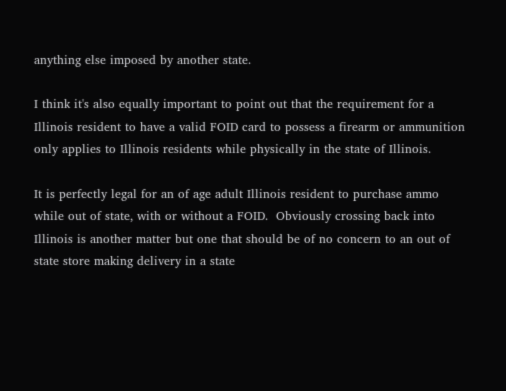anything else imposed by another state.

I think it's also equally important to point out that the requirement for a Illinois resident to have a valid FOID card to possess a firearm or ammunition only applies to Illinois residents while physically in the state of Illinois.

It is perfectly legal for an of age adult Illinois resident to purchase ammo while out of state, with or without a FOID.  Obviously crossing back into Illinois is another matter but one that should be of no concern to an out of state store making delivery in a state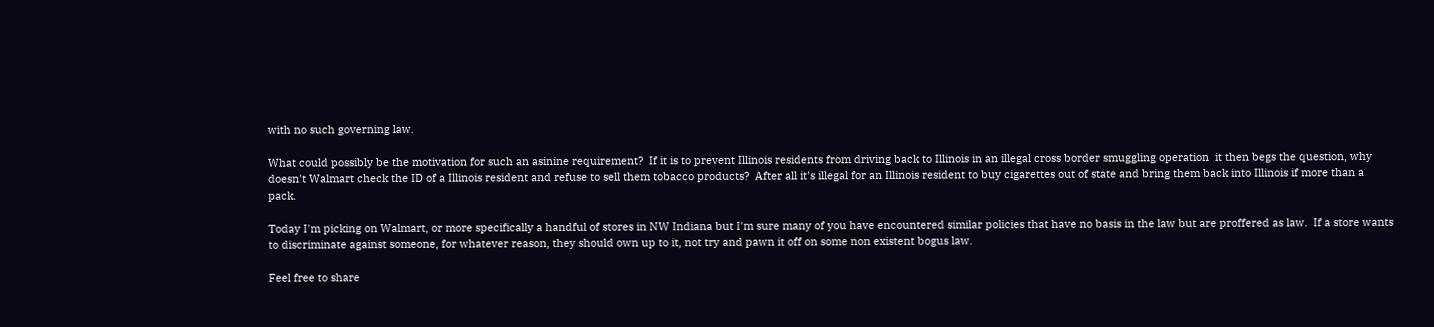with no such governing law.

What could possibly be the motivation for such an asinine requirement?  If it is to prevent Illinois residents from driving back to Illinois in an illegal cross border smuggling operation  it then begs the question, why doesn't Walmart check the ID of a Illinois resident and refuse to sell them tobacco products?  After all it's illegal for an Illinois resident to buy cigarettes out of state and bring them back into Illinois if more than a pack.

Today I'm picking on Walmart, or more specifically a handful of stores in NW Indiana but I'm sure many of you have encountered similar policies that have no basis in the law but are proffered as law.  If a store wants to discriminate against someone, for whatever reason, they should own up to it, not try and pawn it off on some non existent bogus law.

Feel free to share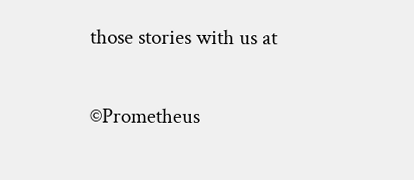those stories with us at

©Prometheus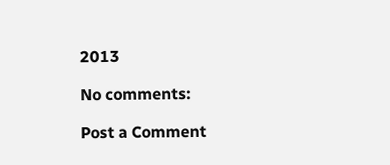2013

No comments:

Post a Comment